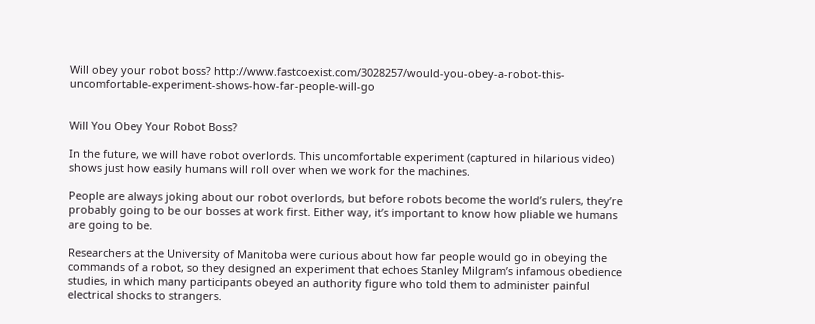Will obey your robot boss? http://www.fastcoexist.com/3028257/would-you-obey-a-robot-this-uncomfortable-experiment-shows-how-far-people-will-go


Will You Obey Your Robot Boss?

In the future, we will have robot overlords. This uncomfortable experiment (captured in hilarious video) shows just how easily humans will roll over when we work for the machines.

People are always joking about our robot overlords, but before robots become the world’s rulers, they’re probably going to be our bosses at work first. Either way, it’s important to know how pliable we humans are going to be.

Researchers at the University of Manitoba were curious about how far people would go in obeying the commands of a robot, so they designed an experiment that echoes Stanley Milgram’s infamous obedience studies, in which many participants obeyed an authority figure who told them to administer painful electrical shocks to strangers.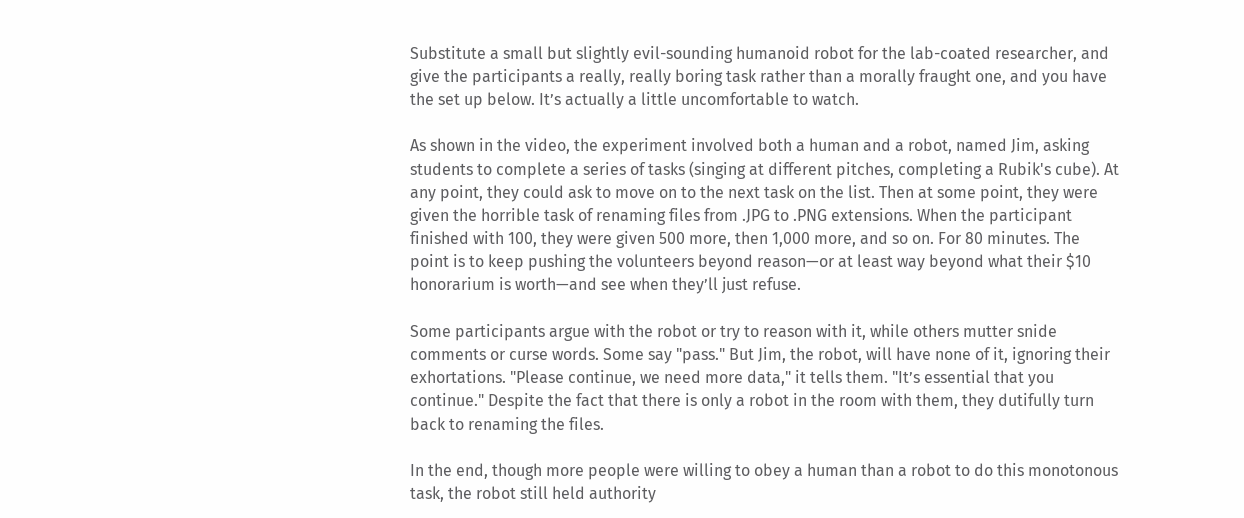Substitute a small but slightly evil-sounding humanoid robot for the lab-coated researcher, and give the participants a really, really boring task rather than a morally fraught one, and you have the set up below. It’s actually a little uncomfortable to watch.

As shown in the video, the experiment involved both a human and a robot, named Jim, asking students to complete a series of tasks (singing at different pitches, completing a Rubik's cube). At any point, they could ask to move on to the next task on the list. Then at some point, they were given the horrible task of renaming files from .JPG to .PNG extensions. When the participant finished with 100, they were given 500 more, then 1,000 more, and so on. For 80 minutes. The point is to keep pushing the volunteers beyond reason—or at least way beyond what their $10 honorarium is worth—and see when they’ll just refuse.

Some participants argue with the robot or try to reason with it, while others mutter snide comments or curse words. Some say "pass." But Jim, the robot, will have none of it, ignoring their exhortations. "Please continue, we need more data," it tells them. "It’s essential that you continue." Despite the fact that there is only a robot in the room with them, they dutifully turn back to renaming the files.

In the end, though more people were willing to obey a human than a robot to do this monotonous task, the robot still held authority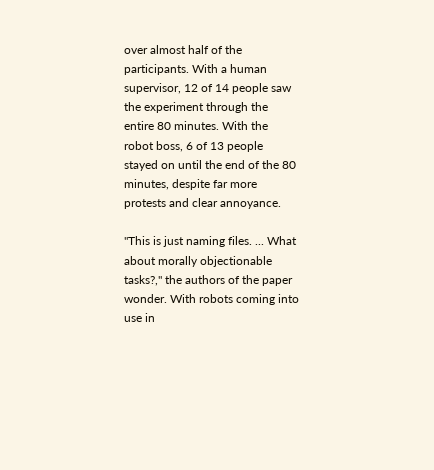over almost half of the participants. With a human supervisor, 12 of 14 people saw the experiment through the entire 80 minutes. With the robot boss, 6 of 13 people stayed on until the end of the 80 minutes, despite far more protests and clear annoyance.

"This is just naming files. ... What about morally objectionable tasks?," the authors of the paper wonder. With robots coming into use in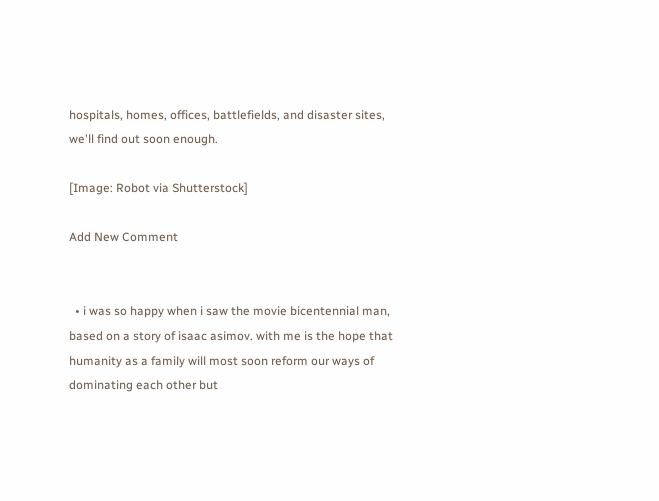hospitals, homes, offices, battlefields, and disaster sites, we'll find out soon enough.

[Image: Robot via Shutterstock]

Add New Comment


  • i was so happy when i saw the movie bicentennial man, based on a story of isaac asimov. with me is the hope that humanity as a family will most soon reform our ways of dominating each other but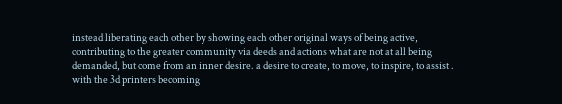instead liberating each other by showing each other original ways of being active, contributing to the greater community via deeds and actions what are not at all being demanded, but come from an inner desire. a desire to create, to move, to inspire, to assist . with the 3d printers becoming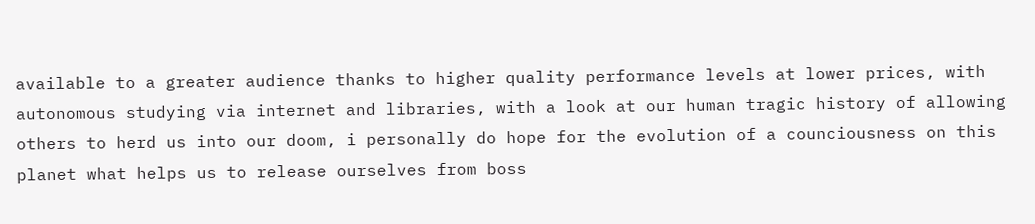available to a greater audience thanks to higher quality performance levels at lower prices, with autonomous studying via internet and libraries, with a look at our human tragic history of allowing others to herd us into our doom, i personally do hope for the evolution of a counciousness on this planet what helps us to release ourselves from boss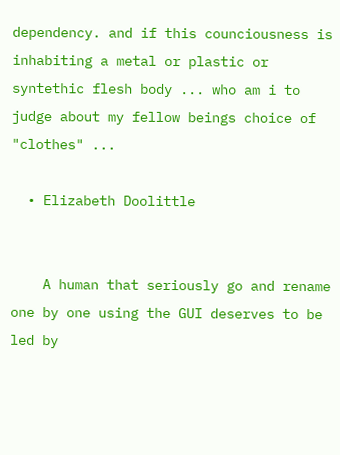dependency. and if this counciousness is inhabiting a metal or plastic or syntethic flesh body ... who am i to judge about my fellow beings choice of "clothes" ...

  • Elizabeth Doolittle


    A human that seriously go and rename one by one using the GUI deserves to be led by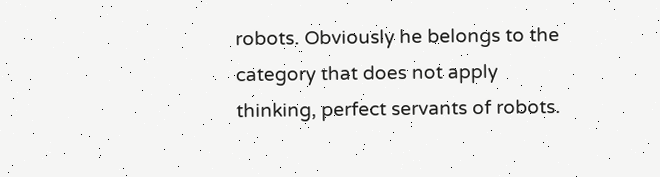robots. Obviously he belongs to the category that does not apply thinking, perfect servants of robots.